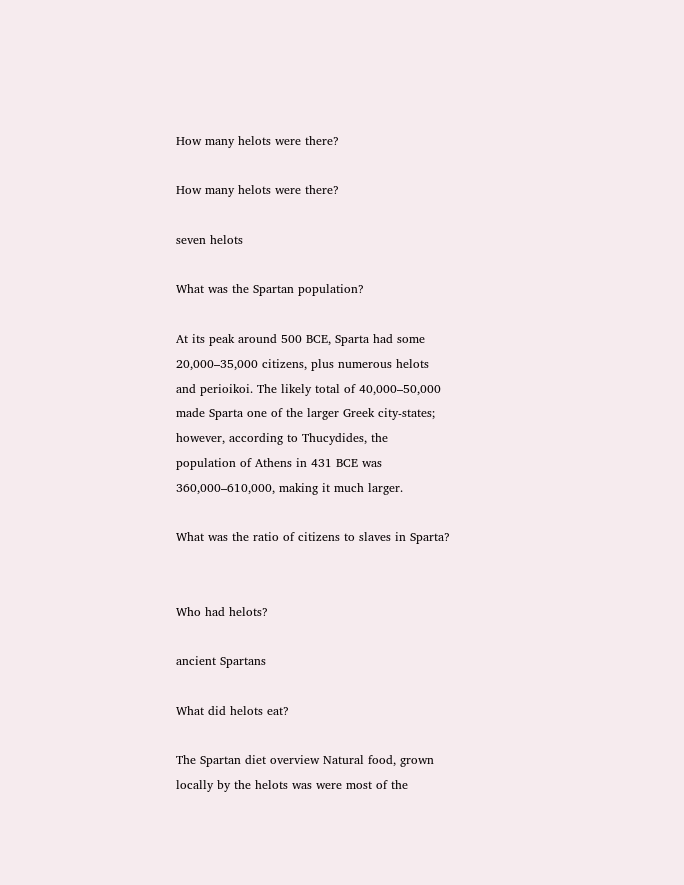How many helots were there?

How many helots were there?

seven helots

What was the Spartan population?

At its peak around 500 BCE, Sparta had some 20,000–35,000 citizens, plus numerous helots and perioikoi. The likely total of 40,000–50,000 made Sparta one of the larger Greek city-states; however, according to Thucydides, the population of Athens in 431 BCE was 360,000–610,000, making it much larger.

What was the ratio of citizens to slaves in Sparta?


Who had helots?

ancient Spartans

What did helots eat?

The Spartan diet overview Natural food, grown locally by the helots was were most of the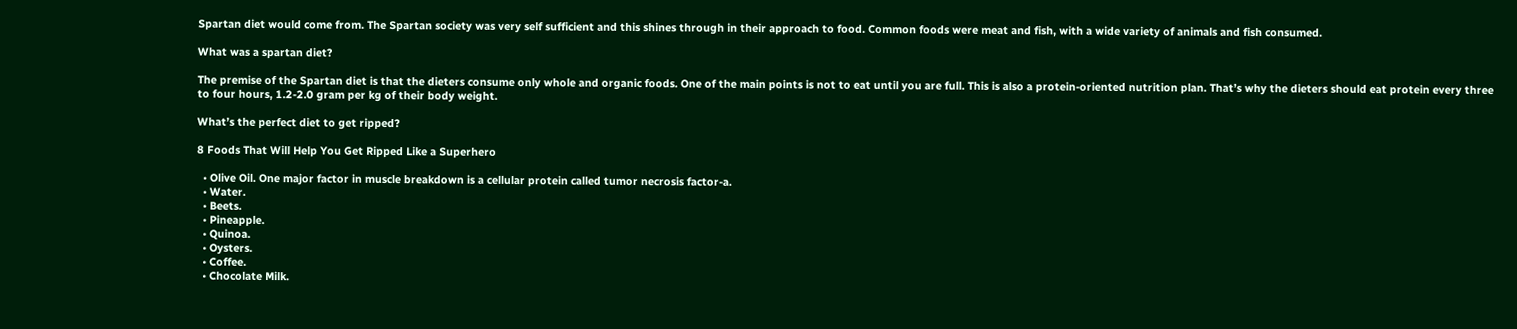Spartan diet would come from. The Spartan society was very self sufficient and this shines through in their approach to food. Common foods were meat and fish, with a wide variety of animals and fish consumed.

What was a spartan diet?

The premise of the Spartan diet is that the dieters consume only whole and organic foods. One of the main points is not to eat until you are full. This is also a protein-oriented nutrition plan. That’s why the dieters should eat protein every three to four hours, 1.2-2.0 gram per kg of their body weight.

What’s the perfect diet to get ripped?

8 Foods That Will Help You Get Ripped Like a Superhero

  • Olive Oil. One major factor in muscle breakdown is a cellular protein called tumor necrosis factor-a.
  • Water.
  • Beets.
  • Pineapple.
  • Quinoa.
  • Oysters.
  • Coffee.
  • Chocolate Milk.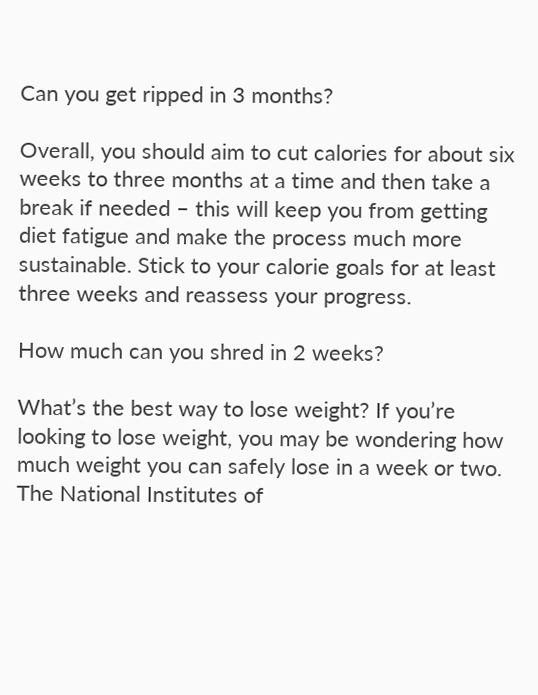Can you get ripped in 3 months?

Overall, you should aim to cut calories for about six weeks to three months at a time and then take a break if needed – this will keep you from getting diet fatigue and make the process much more sustainable. Stick to your calorie goals for at least three weeks and reassess your progress.

How much can you shred in 2 weeks?

What’s the best way to lose weight? If you’re looking to lose weight, you may be wondering how much weight you can safely lose in a week or two. The National Institutes of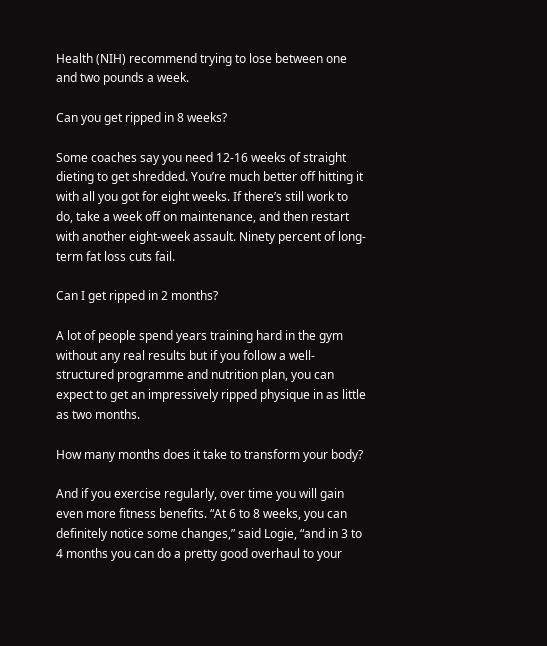Health (NIH) recommend trying to lose between one and two pounds a week.

Can you get ripped in 8 weeks?

Some coaches say you need 12-16 weeks of straight dieting to get shredded. You’re much better off hitting it with all you got for eight weeks. If there’s still work to do, take a week off on maintenance, and then restart with another eight-week assault. Ninety percent of long-term fat loss cuts fail.

Can I get ripped in 2 months?

A lot of people spend years training hard in the gym without any real results but if you follow a well-structured programme and nutrition plan, you can expect to get an impressively ripped physique in as little as two months.

How many months does it take to transform your body?

And if you exercise regularly, over time you will gain even more fitness benefits. “At 6 to 8 weeks, you can definitely notice some changes,” said Logie, “and in 3 to 4 months you can do a pretty good overhaul to your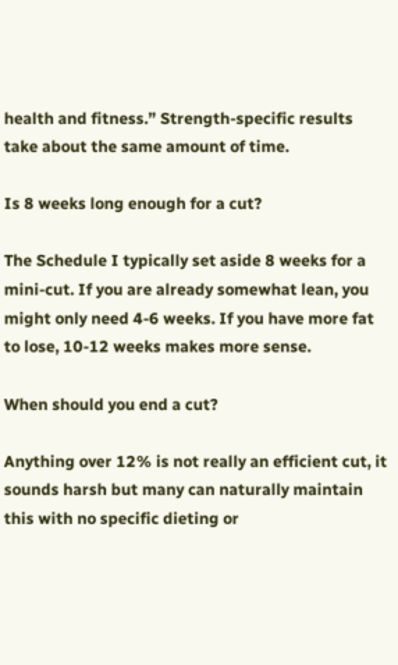health and fitness.” Strength-specific results take about the same amount of time.

Is 8 weeks long enough for a cut?

The Schedule I typically set aside 8 weeks for a mini-cut. If you are already somewhat lean, you might only need 4-6 weeks. If you have more fat to lose, 10-12 weeks makes more sense.

When should you end a cut?

Anything over 12% is not really an efficient cut, it sounds harsh but many can naturally maintain this with no specific dieting or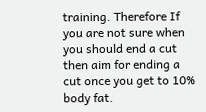training. Therefore If you are not sure when you should end a cut then aim for ending a cut once you get to 10% body fat.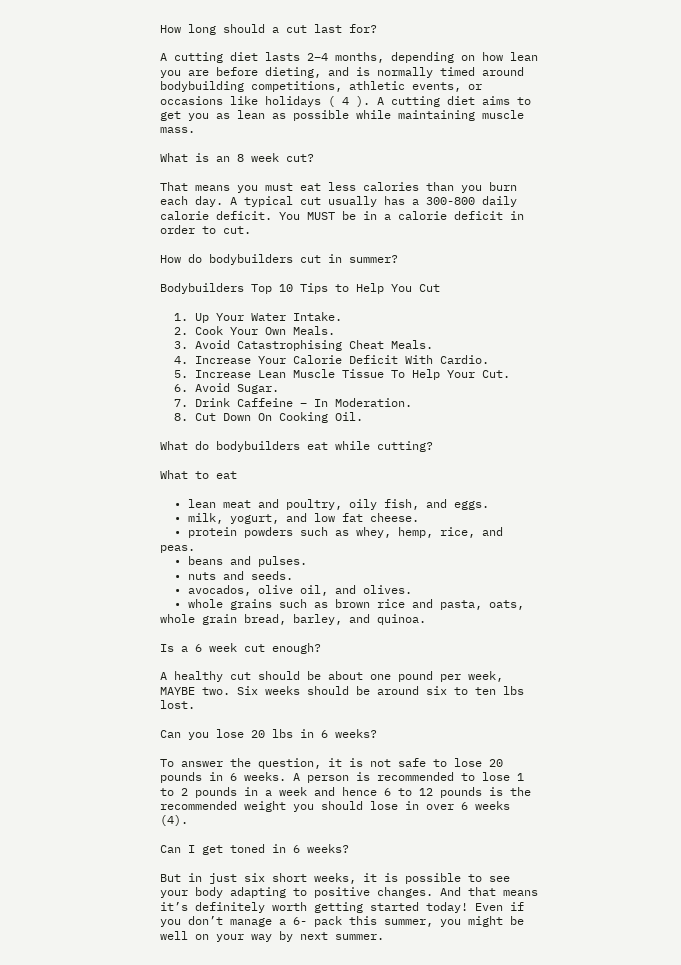How long should a cut last for?

A cutting diet lasts 2–4 months, depending on how lean you are before dieting, and is normally timed around bodybuilding competitions, athletic events, or occasions like holidays ( 4 ). A cutting diet aims to get you as lean as possible while maintaining muscle mass.

What is an 8 week cut?

That means you must eat less calories than you burn each day. A typical cut usually has a 300-800 daily calorie deficit. You MUST be in a calorie deficit in order to cut.

How do bodybuilders cut in summer?

Bodybuilders Top 10 Tips to Help You Cut

  1. Up Your Water Intake.
  2. Cook Your Own Meals.
  3. Avoid Catastrophising Cheat Meals.
  4. Increase Your Calorie Deficit With Cardio.
  5. Increase Lean Muscle Tissue To Help Your Cut.
  6. Avoid Sugar.
  7. Drink Caffeine – In Moderation.
  8. Cut Down On Cooking Oil.

What do bodybuilders eat while cutting?

What to eat

  • lean meat and poultry, oily fish, and eggs.
  • milk, yogurt, and low fat cheese.
  • protein powders such as whey, hemp, rice, and peas.
  • beans and pulses.
  • nuts and seeds.
  • avocados, olive oil, and olives.
  • whole grains such as brown rice and pasta, oats, whole grain bread, barley, and quinoa.

Is a 6 week cut enough?

A healthy cut should be about one pound per week, MAYBE two. Six weeks should be around six to ten lbs lost.

Can you lose 20 lbs in 6 weeks?

To answer the question, it is not safe to lose 20 pounds in 6 weeks. A person is recommended to lose 1 to 2 pounds in a week and hence 6 to 12 pounds is the recommended weight you should lose in over 6 weeks (4).

Can I get toned in 6 weeks?

But in just six short weeks, it is possible to see your body adapting to positive changes. And that means it’s definitely worth getting started today! Even if you don’t manage a 6- pack this summer, you might be well on your way by next summer.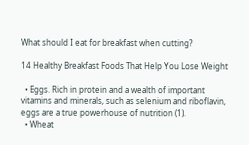What should I eat for breakfast when cutting?

14 Healthy Breakfast Foods That Help You Lose Weight

  • Eggs. Rich in protein and a wealth of important vitamins and minerals, such as selenium and riboflavin, eggs are a true powerhouse of nutrition (1).
  • Wheat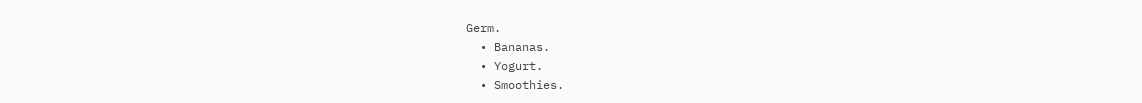Germ.
  • Bananas.
  • Yogurt.
  • Smoothies.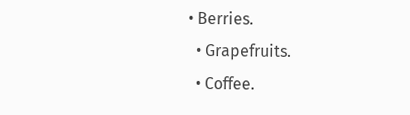• Berries.
  • Grapefruits.
  • Coffee.